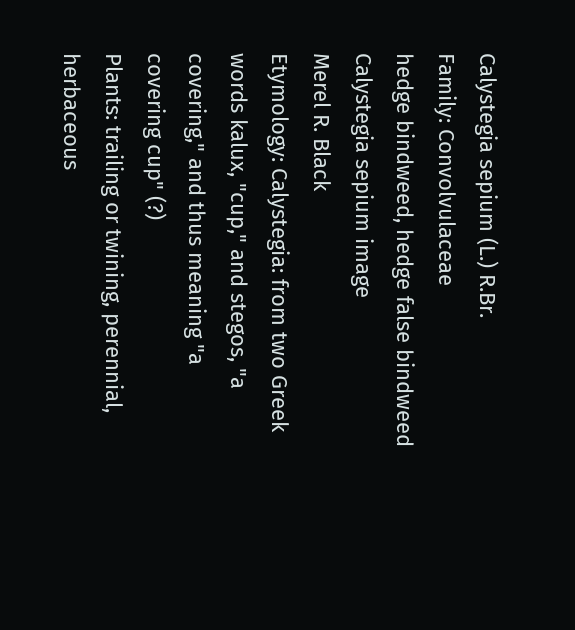Calystegia sepium (L.) R.Br.
Family: Convolvulaceae
hedge bindweed, hedge false bindweed
Calystegia sepium image
Merel R. Black
Etymology: Calystegia: from two Greek words kalux, "cup," and stegos, "a covering," and thus meaning "a covering cup" (?)
Plants: trailing or twining, perennial, herbaceous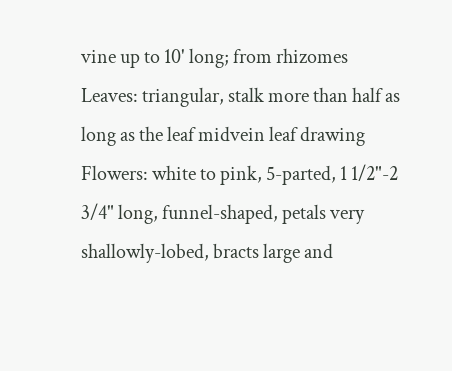vine up to 10' long; from rhizomes
Leaves: triangular, stalk more than half as long as the leaf midvein leaf drawing
Flowers: white to pink, 5-parted, 1 1/2"-2 3/4" long, funnel-shaped, petals very shallowly-lobed, bracts large and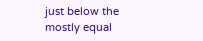just below the mostly equal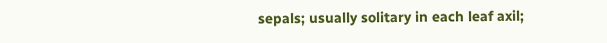sepals; usually solitary in each leaf axil;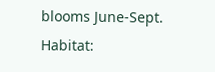blooms June-Sept.
Habitat: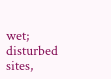wet; disturbed sites,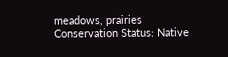meadows, prairies
Conservation Status: Native